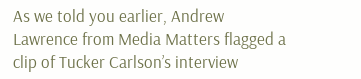As we told you earlier, Andrew Lawrence from Media Matters flagged a clip of Tucker Carlson’s interview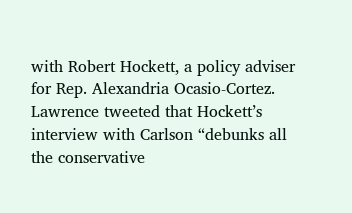with Robert Hockett, a policy adviser for Rep. Alexandria Ocasio-Cortez. Lawrence tweeted that Hockett’s interview with Carlson “debunks all the conservative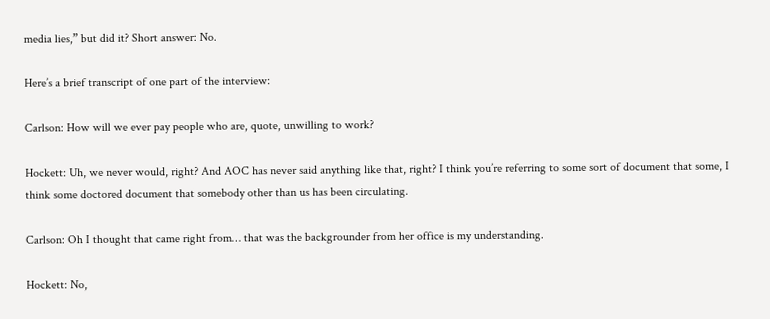media lies,” but did it? Short answer: No.

Here’s a brief transcript of one part of the interview:

Carlson: How will we ever pay people who are, quote, unwilling to work?

Hockett: Uh, we never would, right? And AOC has never said anything like that, right? I think you’re referring to some sort of document that some, I think some doctored document that somebody other than us has been circulating.

Carlson: Oh I thought that came right from… that was the backgrounder from her office is my understanding.

Hockett: No,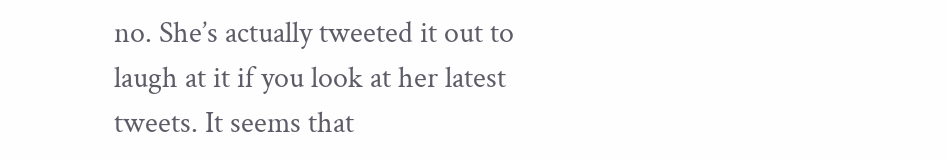no. She’s actually tweeted it out to laugh at it if you look at her latest tweets. It seems that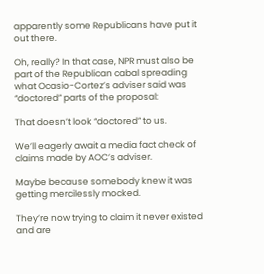apparently some Republicans have put it out there.

Oh, really? In that case, NPR must also be part of the Republican cabal spreading what Ocasio-Cortez’s adviser said was “doctored” parts of the proposal:

That doesn’t look “doctored” to us.

We’ll eagerly await a media fact check of claims made by AOC’s adviser.

Maybe because somebody knew it was getting mercilessly mocked.

They’re now trying to claim it never existed and are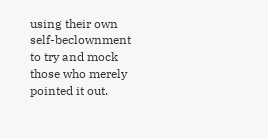using their own self-beclownment to try and mock those who merely pointed it out.